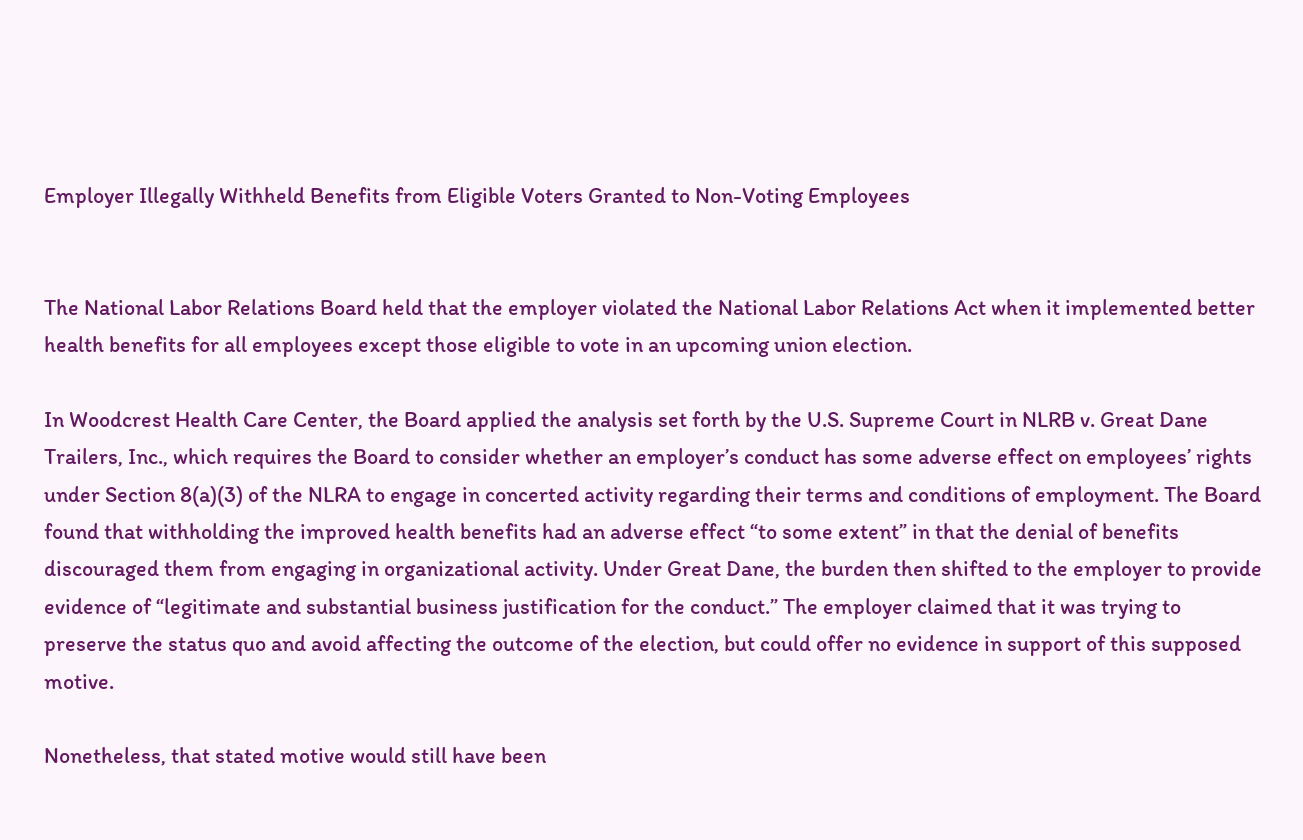Employer Illegally Withheld Benefits from Eligible Voters Granted to Non-Voting Employees


The National Labor Relations Board held that the employer violated the National Labor Relations Act when it implemented better health benefits for all employees except those eligible to vote in an upcoming union election.

In Woodcrest Health Care Center, the Board applied the analysis set forth by the U.S. Supreme Court in NLRB v. Great Dane Trailers, Inc., which requires the Board to consider whether an employer’s conduct has some adverse effect on employees’ rights under Section 8(a)(3) of the NLRA to engage in concerted activity regarding their terms and conditions of employment. The Board found that withholding the improved health benefits had an adverse effect “to some extent” in that the denial of benefits discouraged them from engaging in organizational activity. Under Great Dane, the burden then shifted to the employer to provide evidence of “legitimate and substantial business justification for the conduct.” The employer claimed that it was trying to preserve the status quo and avoid affecting the outcome of the election, but could offer no evidence in support of this supposed motive.

Nonetheless, that stated motive would still have been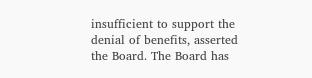insufficient to support the denial of benefits, asserted the Board. The Board has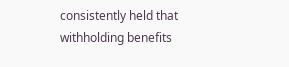consistently held that withholding benefits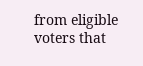from eligible voters that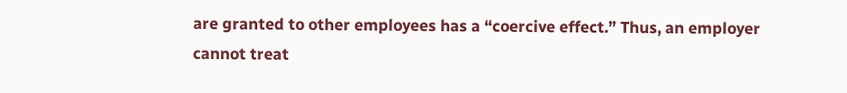are granted to other employees has a “coercive effect.” Thus, an employer cannot treat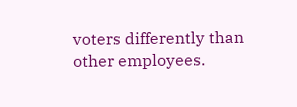voters differently than other employees.